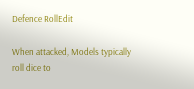Defence RollEdit

When attacked, Models typically roll dice to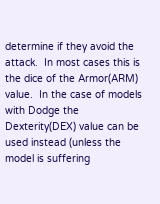determine if they avoid the attack.  In most cases this is the dice of the Armor(ARM) value.  In the case of models with Dodge the Dexterity(DEX) value can be used instead (unless the model is suffering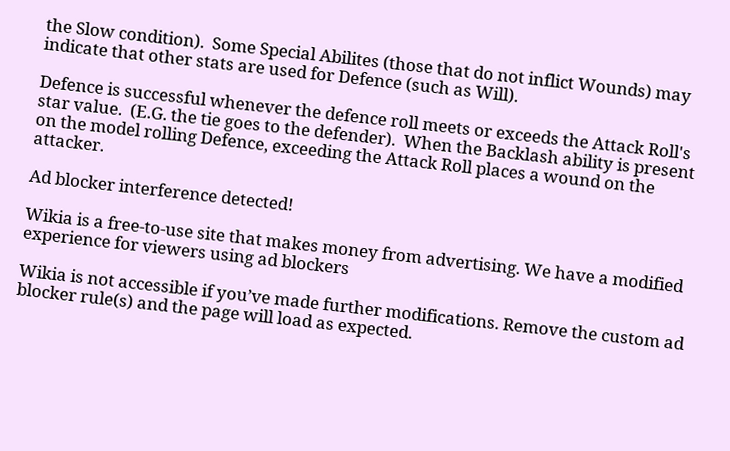the Slow condition).  Some Special Abilites (those that do not inflict Wounds) may indicate that other stats are used for Defence (such as Will).

Defence is successful whenever the defence roll meets or exceeds the Attack Roll's star value.  (E.G. the tie goes to the defender).  When the Backlash ability is present on the model rolling Defence, exceeding the Attack Roll places a wound on the attacker.

Ad blocker interference detected!

Wikia is a free-to-use site that makes money from advertising. We have a modified experience for viewers using ad blockers

Wikia is not accessible if you’ve made further modifications. Remove the custom ad blocker rule(s) and the page will load as expected.